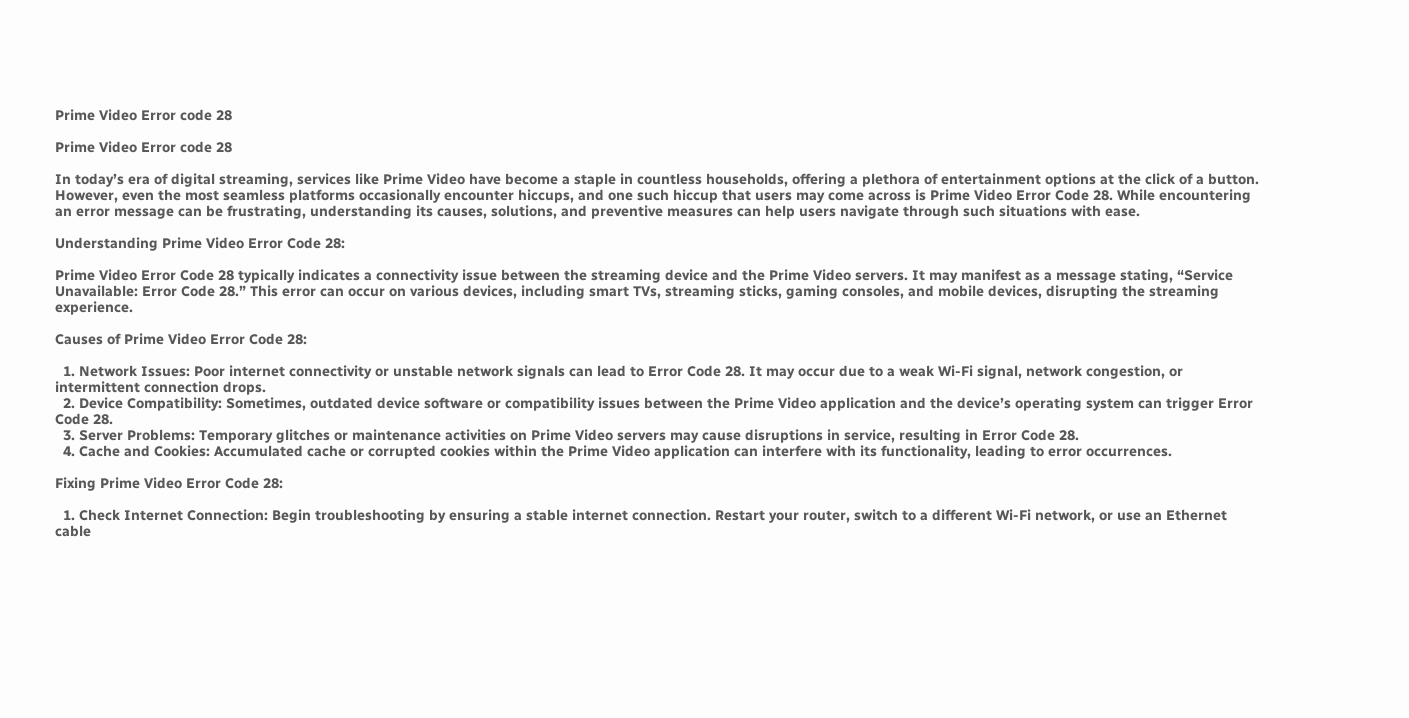Prime Video Error code 28

Prime Video Error code 28

In today’s era of digital streaming, services like Prime Video have become a staple in countless households, offering a plethora of entertainment options at the click of a button. However, even the most seamless platforms occasionally encounter hiccups, and one such hiccup that users may come across is Prime Video Error Code 28. While encountering an error message can be frustrating, understanding its causes, solutions, and preventive measures can help users navigate through such situations with ease.

Understanding Prime Video Error Code 28:

Prime Video Error Code 28 typically indicates a connectivity issue between the streaming device and the Prime Video servers. It may manifest as a message stating, “Service Unavailable: Error Code 28.” This error can occur on various devices, including smart TVs, streaming sticks, gaming consoles, and mobile devices, disrupting the streaming experience.

Causes of Prime Video Error Code 28:

  1. Network Issues: Poor internet connectivity or unstable network signals can lead to Error Code 28. It may occur due to a weak Wi-Fi signal, network congestion, or intermittent connection drops.
  2. Device Compatibility: Sometimes, outdated device software or compatibility issues between the Prime Video application and the device’s operating system can trigger Error Code 28.
  3. Server Problems: Temporary glitches or maintenance activities on Prime Video servers may cause disruptions in service, resulting in Error Code 28.
  4. Cache and Cookies: Accumulated cache or corrupted cookies within the Prime Video application can interfere with its functionality, leading to error occurrences.

Fixing Prime Video Error Code 28:

  1. Check Internet Connection: Begin troubleshooting by ensuring a stable internet connection. Restart your router, switch to a different Wi-Fi network, or use an Ethernet cable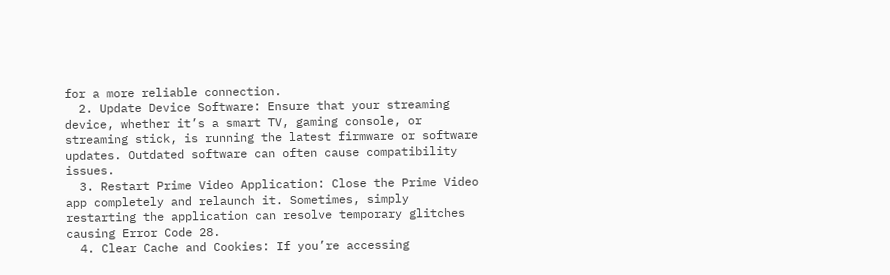for a more reliable connection.
  2. Update Device Software: Ensure that your streaming device, whether it’s a smart TV, gaming console, or streaming stick, is running the latest firmware or software updates. Outdated software can often cause compatibility issues.
  3. Restart Prime Video Application: Close the Prime Video app completely and relaunch it. Sometimes, simply restarting the application can resolve temporary glitches causing Error Code 28.
  4. Clear Cache and Cookies: If you’re accessing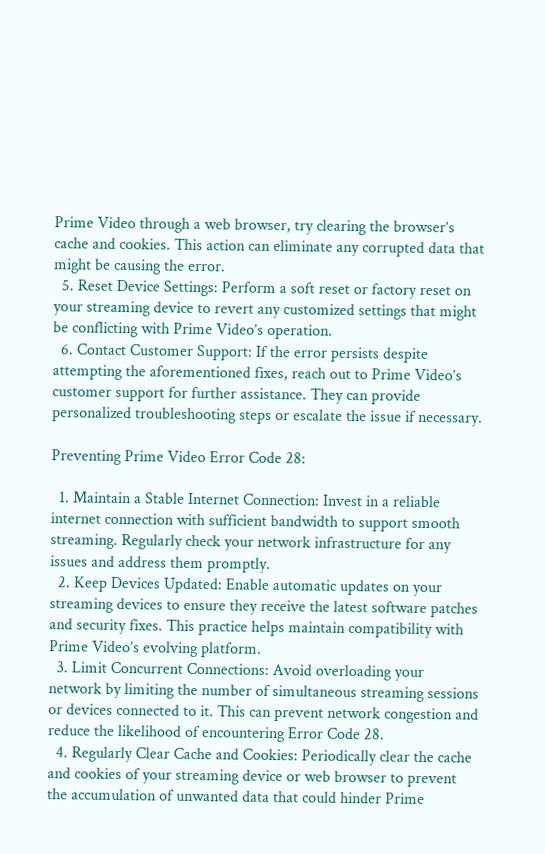Prime Video through a web browser, try clearing the browser’s cache and cookies. This action can eliminate any corrupted data that might be causing the error.
  5. Reset Device Settings: Perform a soft reset or factory reset on your streaming device to revert any customized settings that might be conflicting with Prime Video’s operation.
  6. Contact Customer Support: If the error persists despite attempting the aforementioned fixes, reach out to Prime Video’s customer support for further assistance. They can provide personalized troubleshooting steps or escalate the issue if necessary.

Preventing Prime Video Error Code 28:

  1. Maintain a Stable Internet Connection: Invest in a reliable internet connection with sufficient bandwidth to support smooth streaming. Regularly check your network infrastructure for any issues and address them promptly.
  2. Keep Devices Updated: Enable automatic updates on your streaming devices to ensure they receive the latest software patches and security fixes. This practice helps maintain compatibility with Prime Video’s evolving platform.
  3. Limit Concurrent Connections: Avoid overloading your network by limiting the number of simultaneous streaming sessions or devices connected to it. This can prevent network congestion and reduce the likelihood of encountering Error Code 28.
  4. Regularly Clear Cache and Cookies: Periodically clear the cache and cookies of your streaming device or web browser to prevent the accumulation of unwanted data that could hinder Prime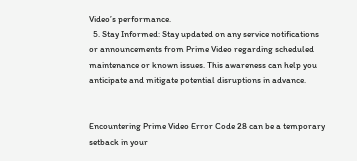Video’s performance.
  5. Stay Informed: Stay updated on any service notifications or announcements from Prime Video regarding scheduled maintenance or known issues. This awareness can help you anticipate and mitigate potential disruptions in advance.


Encountering Prime Video Error Code 28 can be a temporary setback in your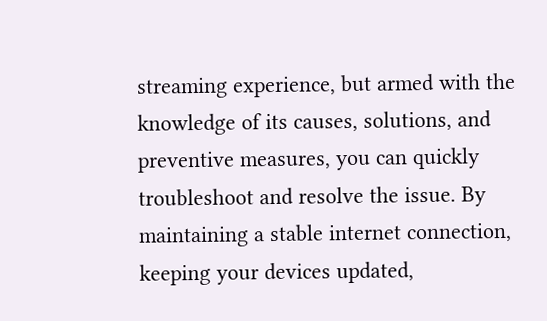streaming experience, but armed with the knowledge of its causes, solutions, and preventive measures, you can quickly troubleshoot and resolve the issue. By maintaining a stable internet connection, keeping your devices updated,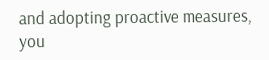and adopting proactive measures, you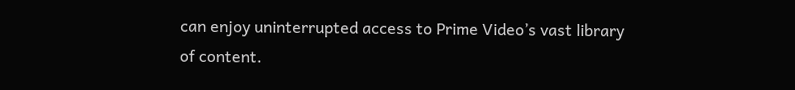can enjoy uninterrupted access to Prime Video’s vast library of content.